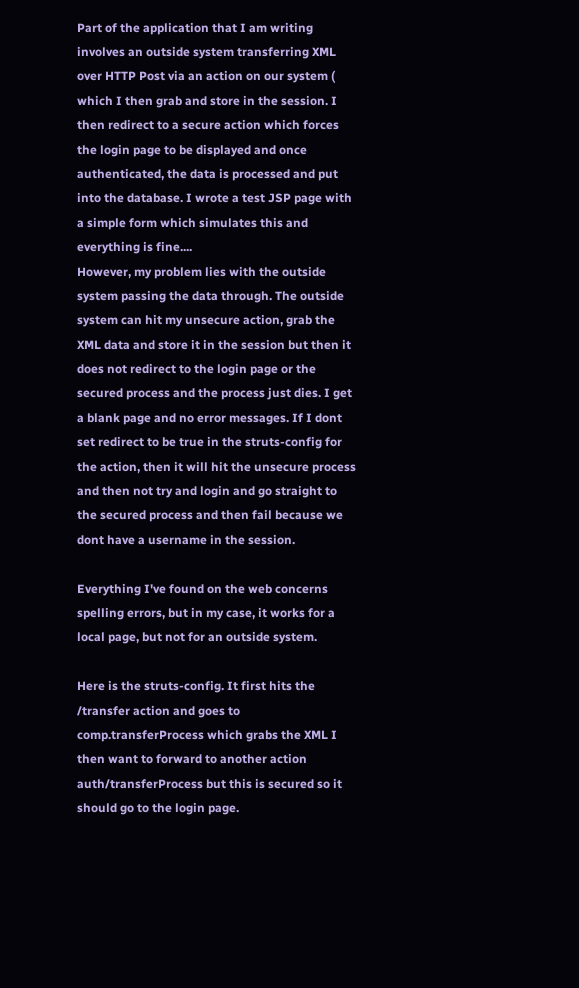Part of the application that I am writing involves an outside system transferring XML over HTTP Post via an action on our system ( which I then grab and store in the session. I then redirect to a secure action which forces the login page to be displayed and once authenticated, the data is processed and put into the database. I wrote a test JSP page with a simple form which simulates this and everything is fine....
However, my problem lies with the outside system passing the data through. The outside system can hit my unsecure action, grab the XML data and store it in the session but then it does not redirect to the login page or the secured process and the process just dies. I get a blank page and no error messages. If I dont set redirect to be true in the struts-config for the action, then it will hit the unsecure process and then not try and login and go straight to the secured process and then fail because we dont have a username in the session.

Everything I've found on the web concerns spelling errors, but in my case, it works for a local page, but not for an outside system.

Here is the struts-config. It first hits the /transfer action and goes to comp.transferProcess which grabs the XML I then want to forward to another action auth/transferProcess but this is secured so it should go to the login page.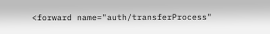<forward name="auth/transferProcess"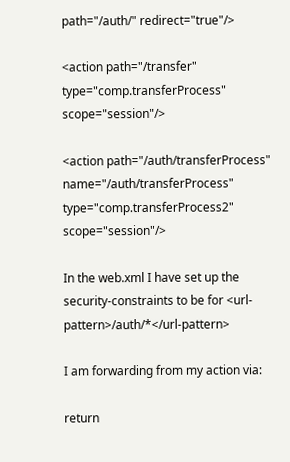path="/auth/" redirect="true"/>

<action path="/transfer" type="comp.transferProcess" scope="session"/>

<action path="/auth/transferProcess" name="/auth/transferProcess" type="comp.transferProcess2" scope="session"/>

In the web.xml I have set up the security-constraints to be for <url-pattern>/auth/*</url-pattern>

I am forwarding from my action via:

return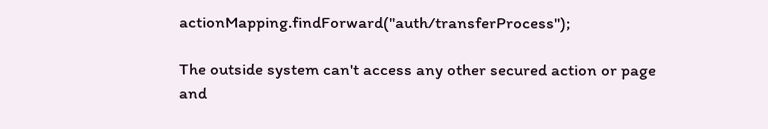actionMapping.findForward("auth/transferProcess");

The outside system can't access any other secured action or page and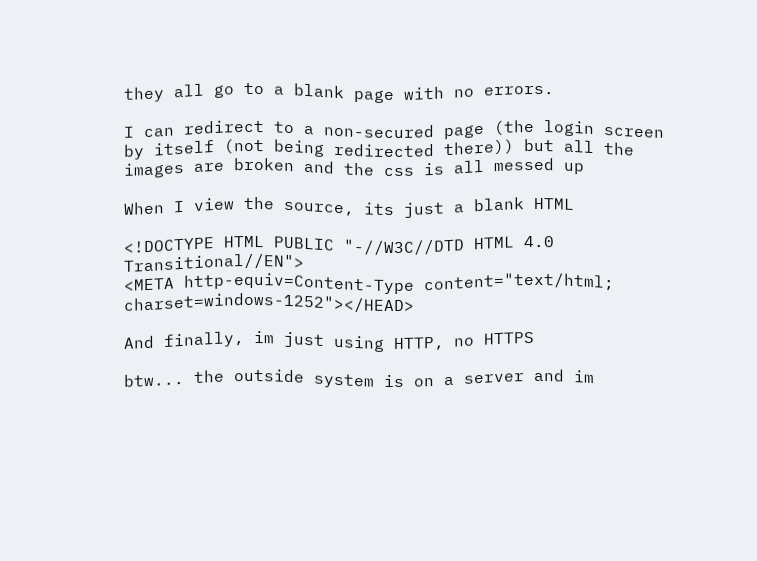they all go to a blank page with no errors.

I can redirect to a non-secured page (the login screen by itself (not being redirected there)) but all the images are broken and the css is all messed up

When I view the source, its just a blank HTML

<!DOCTYPE HTML PUBLIC "-//W3C//DTD HTML 4.0 Transitional//EN">
<META http-equiv=Content-Type content="text/html; charset=windows-1252"></HEAD>

And finally, im just using HTTP, no HTTPS

btw... the outside system is on a server and im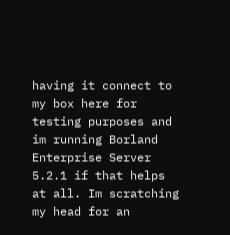having it connect to my box here for testing purposes and im running Borland Enterprise Server 5.2.1 if that helps at all. Im scratching my head for an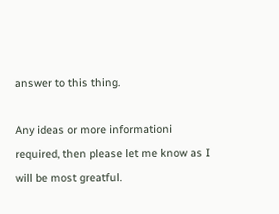answer to this thing.

Any ideas or more informationi required, then please let me know as I will be most greatful.